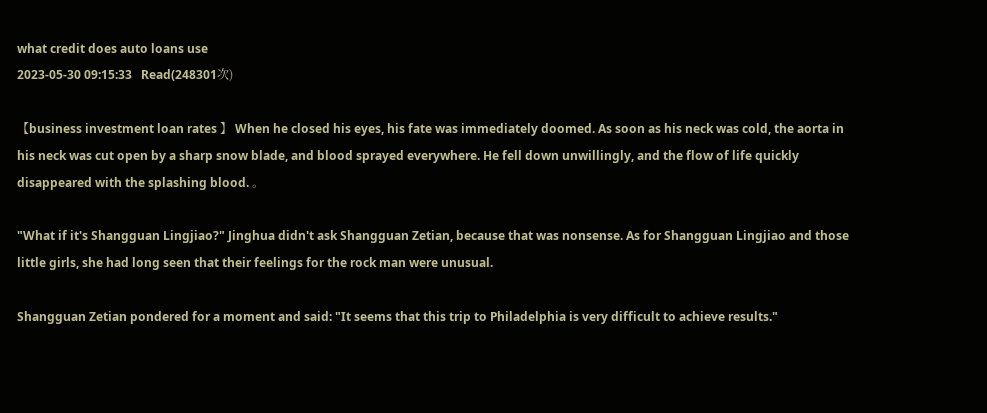what credit does auto loans use
2023-05-30 09:15:33   Read(248301次)

【business investment loan rates 】 When he closed his eyes, his fate was immediately doomed. As soon as his neck was cold, the aorta in his neck was cut open by a sharp snow blade, and blood sprayed everywhere. He fell down unwillingly, and the flow of life quickly disappeared with the splashing blood. 。

"What if it's Shangguan Lingjiao?" Jinghua didn't ask Shangguan Zetian, because that was nonsense. As for Shangguan Lingjiao and those little girls, she had long seen that their feelings for the rock man were unusual.

Shangguan Zetian pondered for a moment and said: "It seems that this trip to Philadelphia is very difficult to achieve results."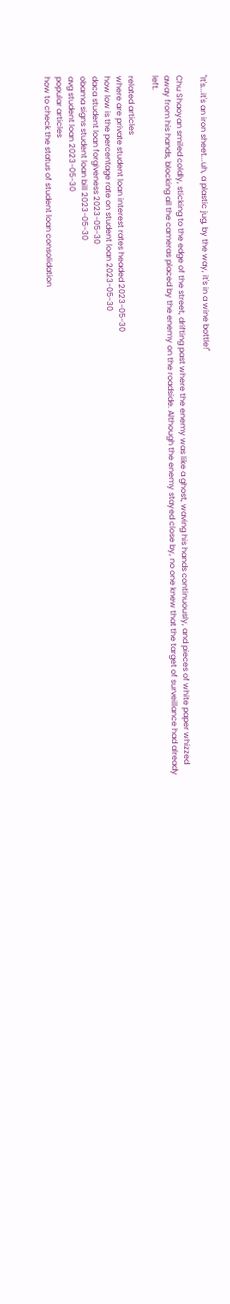"It's...it's an iron sheet...uh, a plastic jug, by the way, it's in a wine bottle!"

Chu Shaoyan smiled coldly, sticking to the edge of the street, drifting past where the enemy was like a ghost, waving his hands continuously, and pieces of white paper whizzed away from his hands, blocking all the cameras placed by the enemy on the roadside. Although the enemy stayed close by, no one knew that the target of surveillance had already left.

related articles
where are private student loan interest rates headed 2023-05-30
how low is the percentage rate on student loan 2023-05-30
daca student loan forgiveness 2023-05-30
obama signs student loan bill 2023-05-30
avg student loan 2023-05-30
popular articles
how to check the status of student loan consolidation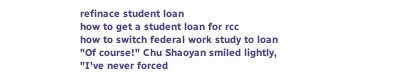refinace student loan
how to get a student loan for rcc
how to switch federal work study to loan
"Of course!" Chu Shaoyan smiled lightly, "I've never forced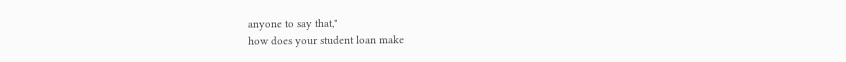anyone to say that,"
how does your student loan make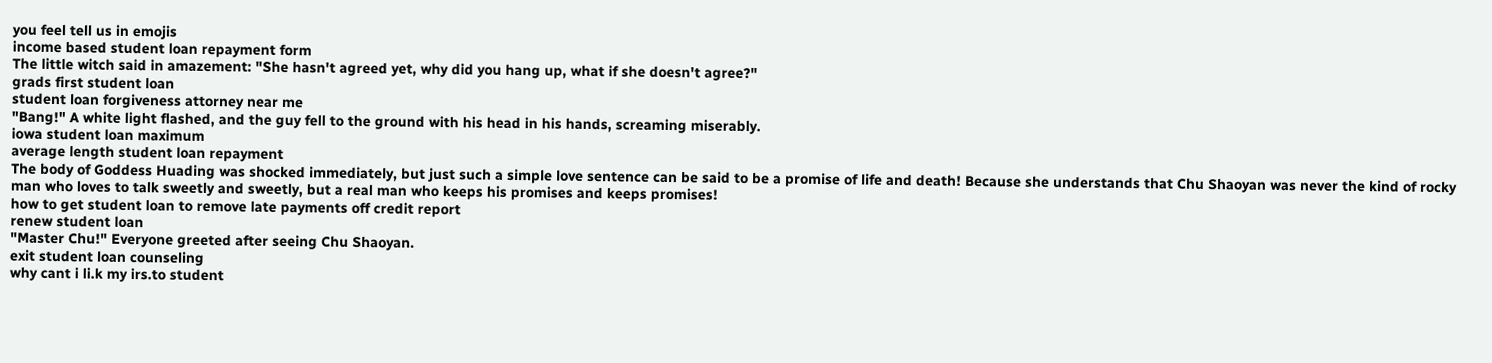you feel tell us in emojis
income based student loan repayment form
The little witch said in amazement: "She hasn't agreed yet, why did you hang up, what if she doesn't agree?"
grads first student loan
student loan forgiveness attorney near me
"Bang!" A white light flashed, and the guy fell to the ground with his head in his hands, screaming miserably.
iowa student loan maximum
average length student loan repayment
The body of Goddess Huading was shocked immediately, but just such a simple love sentence can be said to be a promise of life and death! Because she understands that Chu Shaoyan was never the kind of rocky man who loves to talk sweetly and sweetly, but a real man who keeps his promises and keeps promises!
how to get student loan to remove late payments off credit report
renew student loan
"Master Chu!" Everyone greeted after seeing Chu Shaoyan.
exit student loan counseling
why cant i li.k my irs.to student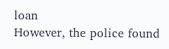loan
However, the police found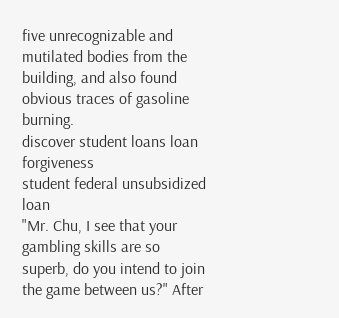five unrecognizable and mutilated bodies from the building, and also found obvious traces of gasoline burning.
discover student loans loan forgiveness
student federal unsubsidized loan
"Mr. Chu, I see that your gambling skills are so superb, do you intend to join the game between us?" After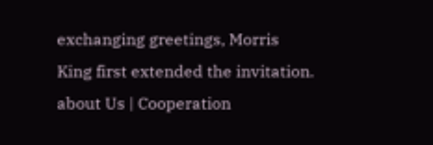exchanging greetings, Morris King first extended the invitation.
about Us | Cooperation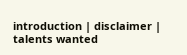introduction | disclaimer | talents wanted